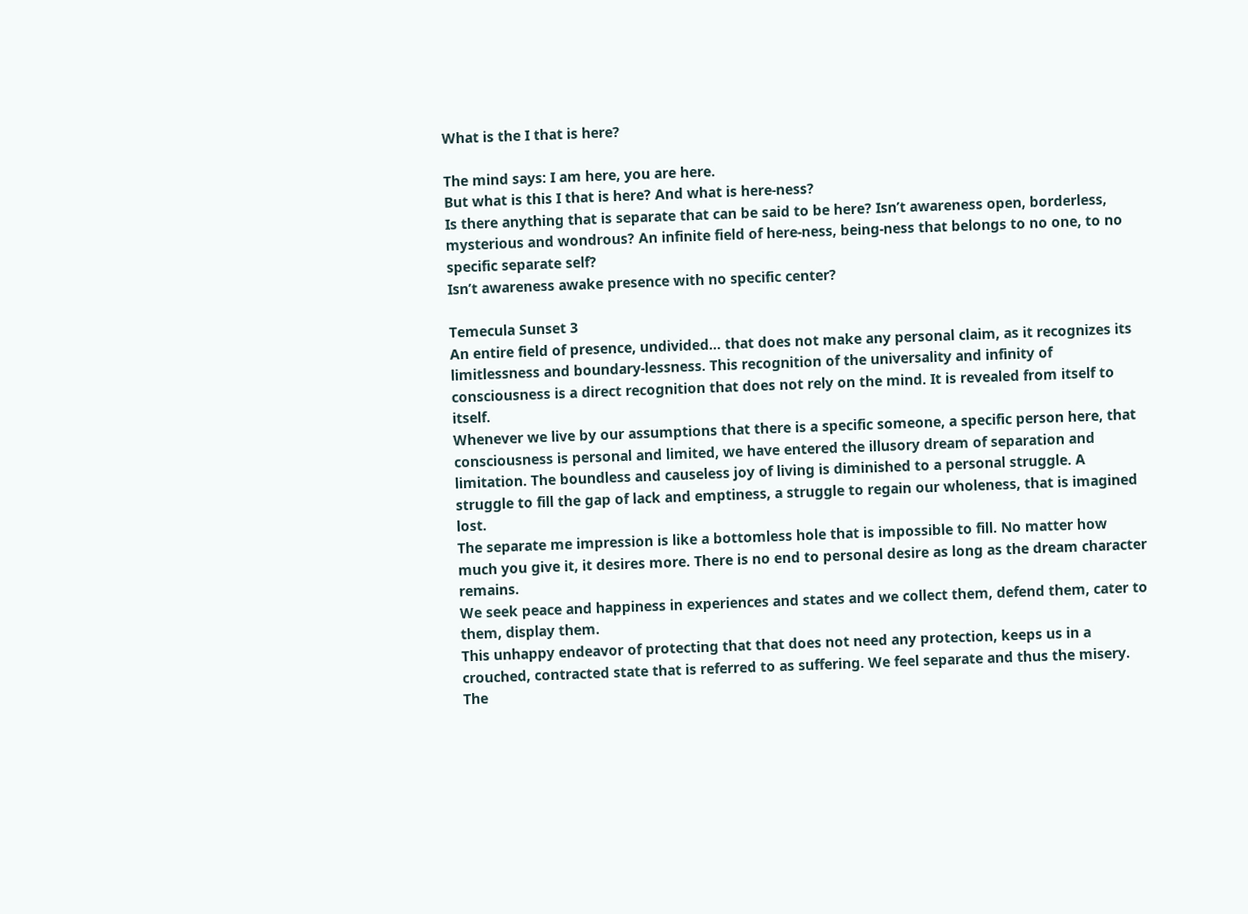What is the I that is here?

The mind says: I am here, you are here.
But what is this I that is here? And what is here-ness?
Is there anything that is separate that can be said to be here? Isn’t awareness open, borderless, mysterious and wondrous? An infinite field of here-ness, being-ness that belongs to no one, to no specific separate self?
Isn’t awareness awake presence with no specific center?

Temecula Sunset 3
An entire field of presence, undivided… that does not make any personal claim, as it recognizes its limitlessness and boundary-lessness. This recognition of the universality and infinity of consciousness is a direct recognition that does not rely on the mind. It is revealed from itself to itself.
Whenever we live by our assumptions that there is a specific someone, a specific person here, that consciousness is personal and limited, we have entered the illusory dream of separation and limitation. The boundless and causeless joy of living is diminished to a personal struggle. A struggle to fill the gap of lack and emptiness, a struggle to regain our wholeness, that is imagined lost.
The separate me impression is like a bottomless hole that is impossible to fill. No matter how much you give it, it desires more. There is no end to personal desire as long as the dream character remains.
We seek peace and happiness in experiences and states and we collect them, defend them, cater to them, display them.
This unhappy endeavor of protecting that that does not need any protection, keeps us in a crouched, contracted state that is referred to as suffering. We feel separate and thus the misery.
The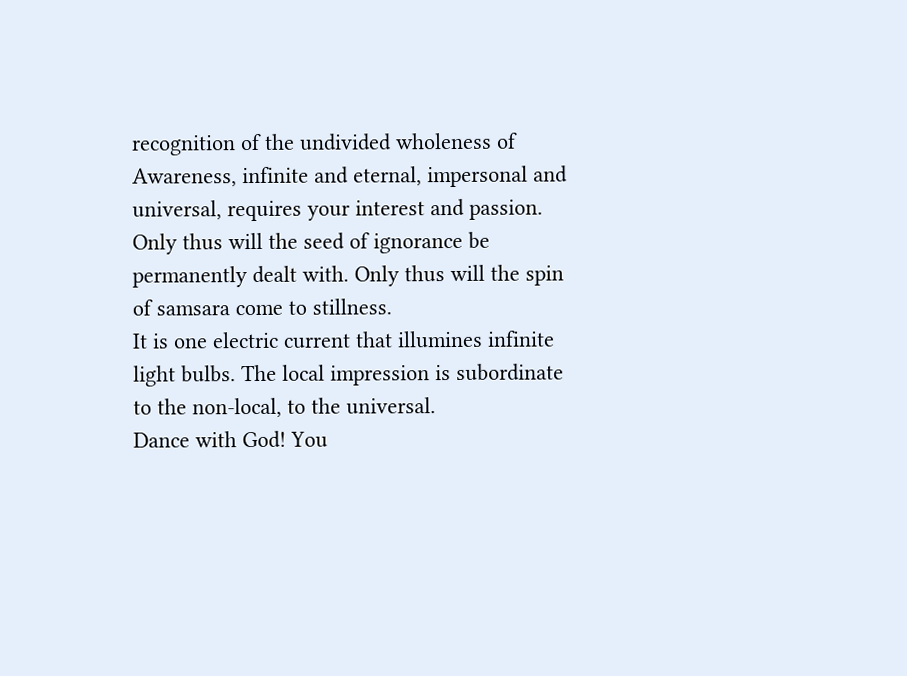recognition of the undivided wholeness of Awareness, infinite and eternal, impersonal and universal, requires your interest and passion.
Only thus will the seed of ignorance be permanently dealt with. Only thus will the spin of samsara come to stillness.
It is one electric current that illumines infinite light bulbs. The local impression is subordinate to the non-local, to the universal.
Dance with God! You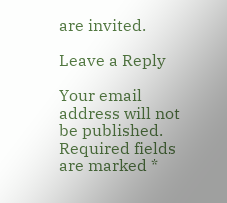are invited.

Leave a Reply

Your email address will not be published. Required fields are marked *